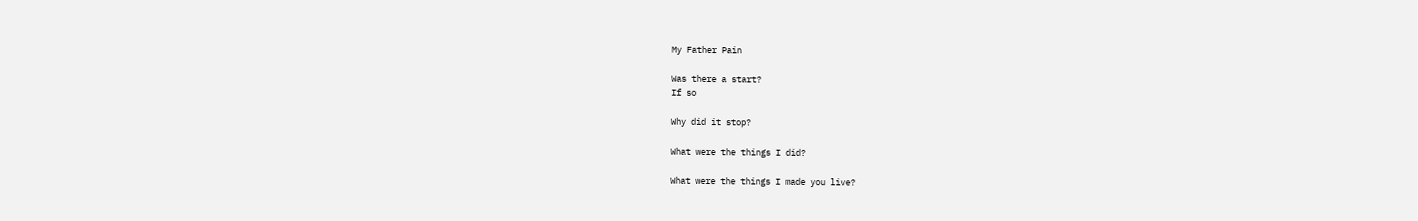My Father Pain

Was there a start?
If so

Why did it stop?

What were the things I did?

What were the things I made you live?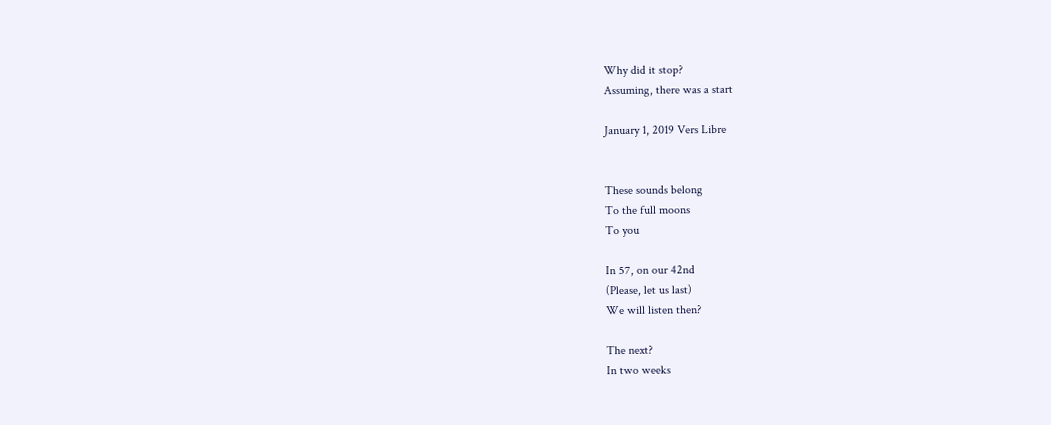Why did it stop?
Assuming, there was a start

January 1, 2019 Vers Libre


These sounds belong
To the full moons
To you

In 57, on our 42nd
(Please, let us last)
We will listen then?

The next?
In two weeks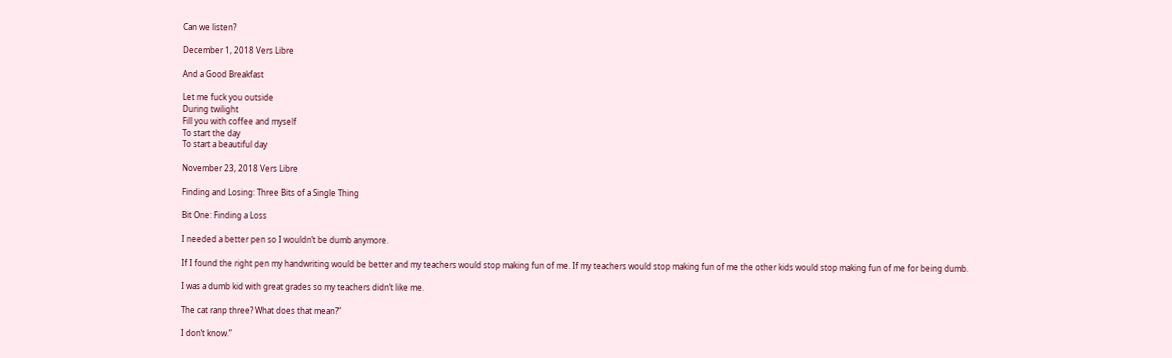Can we listen?

December 1, 2018 Vers Libre

And a Good Breakfast

Let me fuck you outside
During twilight
Fill you with coffee and myself
To start the day
To start a beautiful day

November 23, 2018 Vers Libre

Finding and Losing: Three Bits of a Single Thing

Bit One: Finding a Loss

I needed a better pen so I wouldn’t be dumb anymore.

If I found the right pen my handwriting would be better and my teachers would stop making fun of me. If my teachers would stop making fun of me the other kids would stop making fun of me for being dumb.

I was a dumb kid with great grades so my teachers didn’t like me.

The cat ranp three? What does that mean?”

I don’t know.”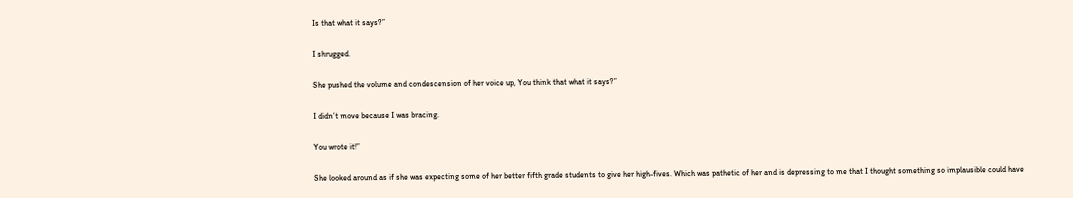Is that what it says?”

I shrugged.

She pushed the volume and condescension of her voice up, You think that what it says?”

I didn’t move because I was bracing.

You wrote it!”

She looked around as if she was expecting some of her better fifth grade students to give her high-fives. Which was pathetic of her and is depressing to me that I thought something so implausible could have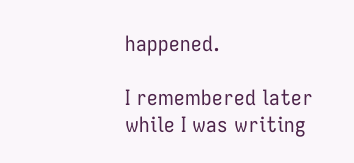happened.

I remembered later while I was writing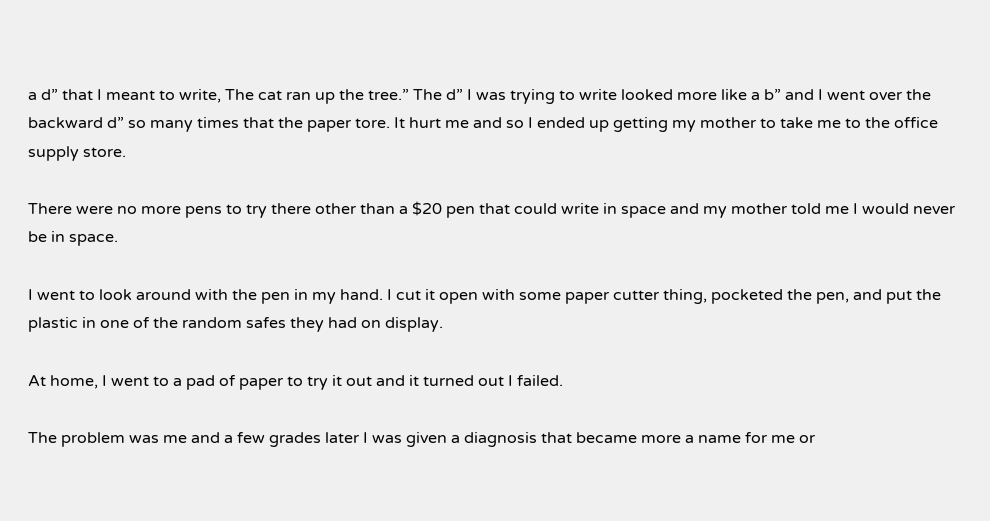a d” that I meant to write, The cat ran up the tree.” The d” I was trying to write looked more like a b” and I went over the backward d” so many times that the paper tore. It hurt me and so I ended up getting my mother to take me to the office supply store.

There were no more pens to try there other than a $20 pen that could write in space and my mother told me I would never be in space.

I went to look around with the pen in my hand. I cut it open with some paper cutter thing, pocketed the pen, and put the plastic in one of the random safes they had on display.

At home, I went to a pad of paper to try it out and it turned out I failed.

The problem was me and a few grades later I was given a diagnosis that became more a name for me or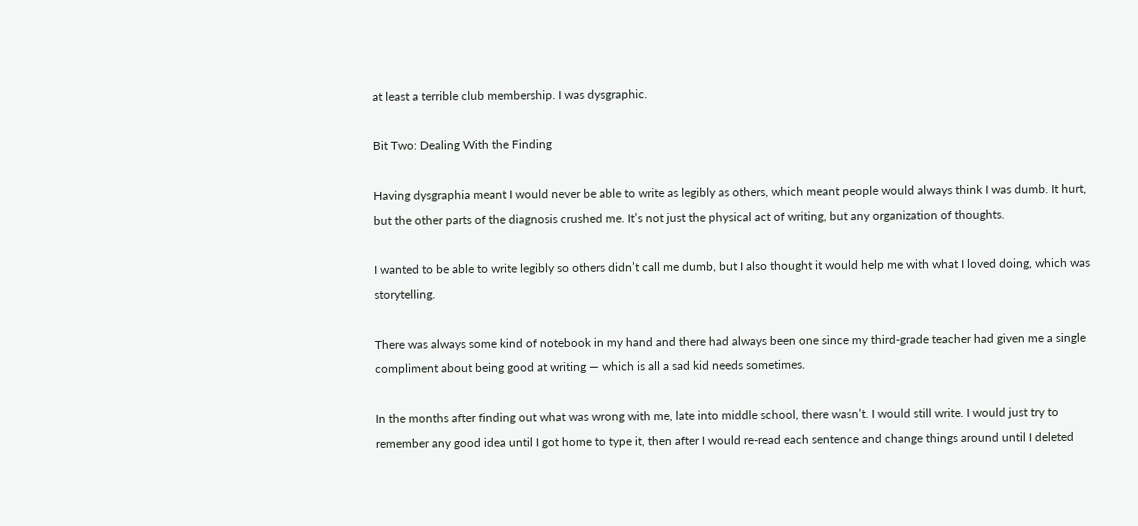at least a terrible club membership. I was dysgraphic.

Bit Two: Dealing With the Finding

Having dysgraphia meant I would never be able to write as legibly as others, which meant people would always think I was dumb. It hurt, but the other parts of the diagnosis crushed me. It’s not just the physical act of writing, but any organization of thoughts.

I wanted to be able to write legibly so others didn’t call me dumb, but I also thought it would help me with what I loved doing, which was storytelling.

There was always some kind of notebook in my hand and there had always been one since my third-grade teacher had given me a single compliment about being good at writing — which is all a sad kid needs sometimes.

In the months after finding out what was wrong with me, late into middle school, there wasn’t. I would still write. I would just try to remember any good idea until I got home to type it, then after I would re-read each sentence and change things around until I deleted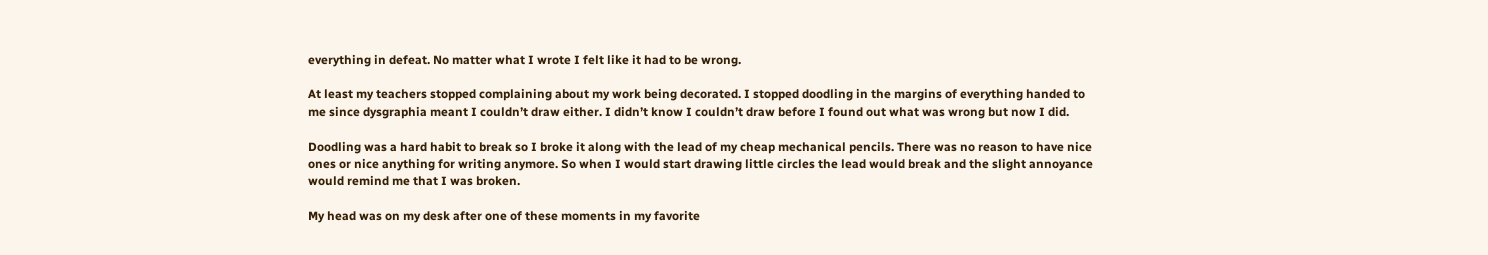everything in defeat. No matter what I wrote I felt like it had to be wrong.

At least my teachers stopped complaining about my work being decorated. I stopped doodling in the margins of everything handed to me since dysgraphia meant I couldn’t draw either. I didn’t know I couldn’t draw before I found out what was wrong but now I did.

Doodling was a hard habit to break so I broke it along with the lead of my cheap mechanical pencils. There was no reason to have nice ones or nice anything for writing anymore. So when I would start drawing little circles the lead would break and the slight annoyance would remind me that I was broken.

My head was on my desk after one of these moments in my favorite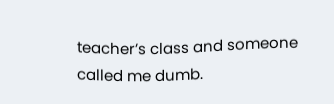teacher’s class and someone called me dumb.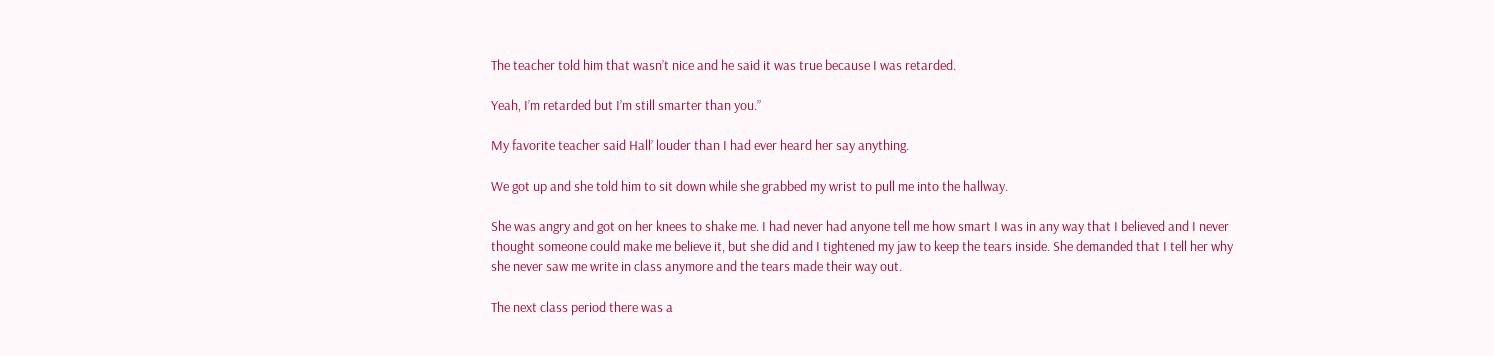The teacher told him that wasn’t nice and he said it was true because I was retarded.

Yeah, I’m retarded but I’m still smarter than you.”

My favorite teacher said Hall’ louder than I had ever heard her say anything.

We got up and she told him to sit down while she grabbed my wrist to pull me into the hallway.

She was angry and got on her knees to shake me. I had never had anyone tell me how smart I was in any way that I believed and I never thought someone could make me believe it, but she did and I tightened my jaw to keep the tears inside. She demanded that I tell her why she never saw me write in class anymore and the tears made their way out.

The next class period there was a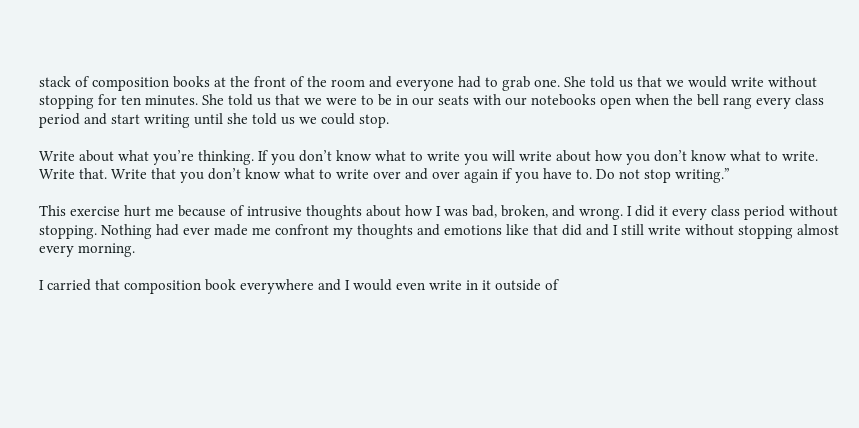stack of composition books at the front of the room and everyone had to grab one. She told us that we would write without stopping for ten minutes. She told us that we were to be in our seats with our notebooks open when the bell rang every class period and start writing until she told us we could stop.

Write about what you’re thinking. If you don’t know what to write you will write about how you don’t know what to write. Write that. Write that you don’t know what to write over and over again if you have to. Do not stop writing.”

This exercise hurt me because of intrusive thoughts about how I was bad, broken, and wrong. I did it every class period without stopping. Nothing had ever made me confront my thoughts and emotions like that did and I still write without stopping almost every morning.

I carried that composition book everywhere and I would even write in it outside of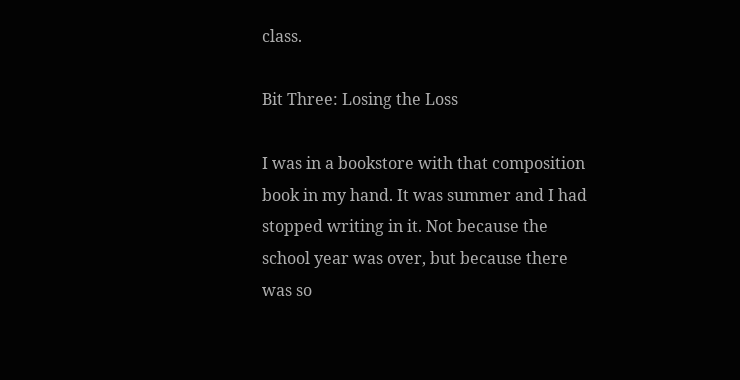class.

Bit Three: Losing the Loss

I was in a bookstore with that composition book in my hand. It was summer and I had stopped writing in it. Not because the school year was over, but because there was so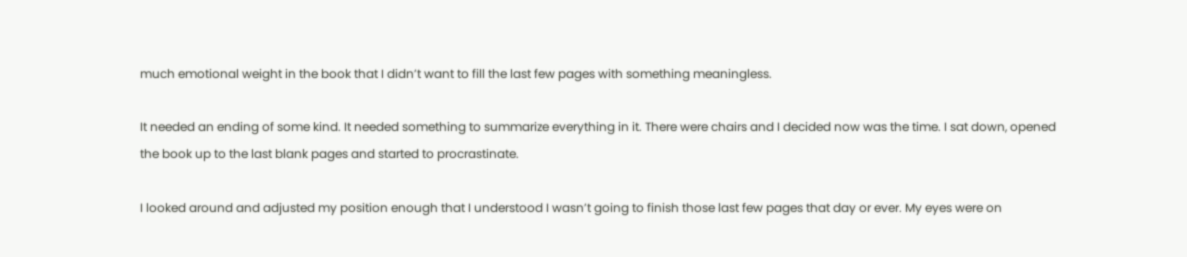much emotional weight in the book that I didn’t want to fill the last few pages with something meaningless.

It needed an ending of some kind. It needed something to summarize everything in it. There were chairs and I decided now was the time. I sat down, opened the book up to the last blank pages and started to procrastinate.

I looked around and adjusted my position enough that I understood I wasn’t going to finish those last few pages that day or ever. My eyes were on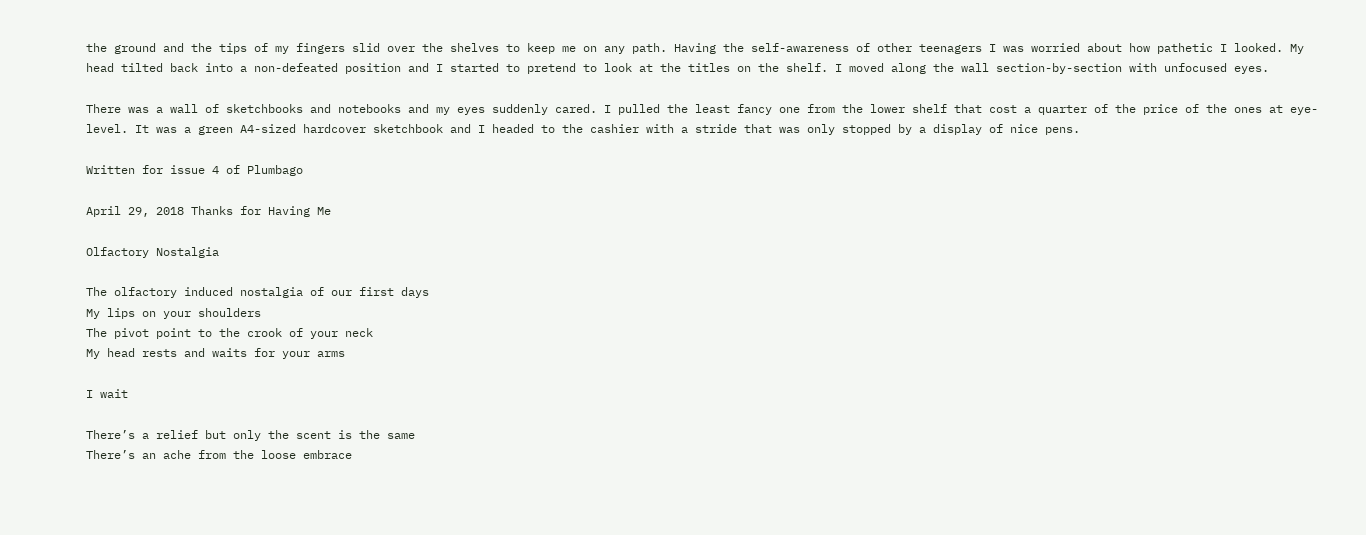the ground and the tips of my fingers slid over the shelves to keep me on any path. Having the self-awareness of other teenagers I was worried about how pathetic I looked. My head tilted back into a non-defeated position and I started to pretend to look at the titles on the shelf. I moved along the wall section-by-section with unfocused eyes.

There was a wall of sketchbooks and notebooks and my eyes suddenly cared. I pulled the least fancy one from the lower shelf that cost a quarter of the price of the ones at eye-level. It was a green A4-sized hardcover sketchbook and I headed to the cashier with a stride that was only stopped by a display of nice pens.

Written for issue 4 of Plumbago

April 29, 2018 Thanks for Having Me

Olfactory Nostalgia

The olfactory induced nostalgia of our first days
My lips on your shoulders
The pivot point to the crook of your neck
My head rests and waits for your arms

I wait

There’s a relief but only the scent is the same
There’s an ache from the loose embrace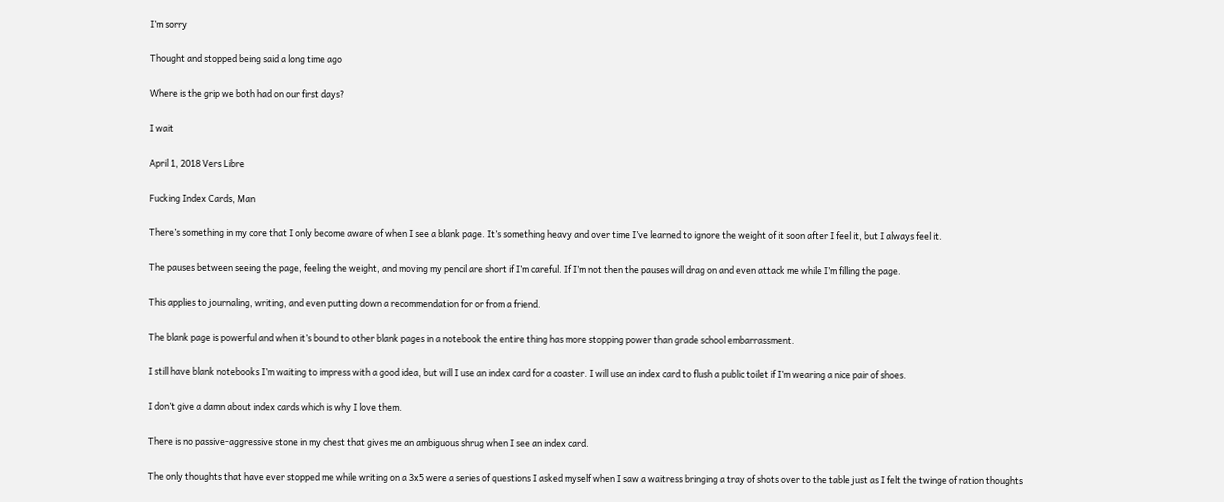I’m sorry

Thought and stopped being said a long time ago

Where is the grip we both had on our first days?

I wait

April 1, 2018 Vers Libre

Fucking Index Cards, Man

There’s something in my core that I only become aware of when I see a blank page. It’s something heavy and over time I’ve learned to ignore the weight of it soon after I feel it, but I always feel it.

The pauses between seeing the page, feeling the weight, and moving my pencil are short if I’m careful. If I’m not then the pauses will drag on and even attack me while I’m filling the page.

This applies to journaling, writing, and even putting down a recommendation for or from a friend.

The blank page is powerful and when it’s bound to other blank pages in a notebook the entire thing has more stopping power than grade school embarrassment.

I still have blank notebooks I’m waiting to impress with a good idea, but will I use an index card for a coaster. I will use an index card to flush a public toilet if I’m wearing a nice pair of shoes.

I don’t give a damn about index cards which is why I love them.

There is no passive-aggressive stone in my chest that gives me an ambiguous shrug when I see an index card.

The only thoughts that have ever stopped me while writing on a 3x5 were a series of questions I asked myself when I saw a waitress bringing a tray of shots over to the table just as I felt the twinge of ration thoughts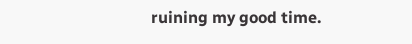ruining my good time.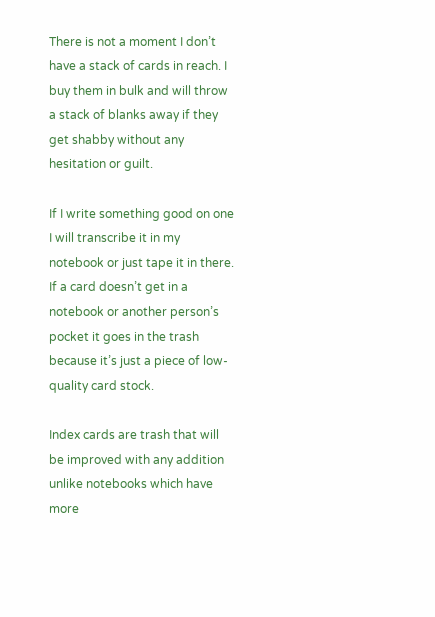There is not a moment I don’t have a stack of cards in reach. I buy them in bulk and will throw a stack of blanks away if they get shabby without any hesitation or guilt.

If I write something good on one I will transcribe it in my notebook or just tape it in there. If a card doesn’t get in a notebook or another person’s pocket it goes in the trash because it’s just a piece of low-quality card stock.

Index cards are trash that will be improved with any addition unlike notebooks which have more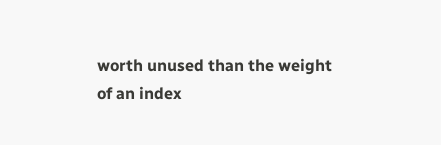worth unused than the weight of an index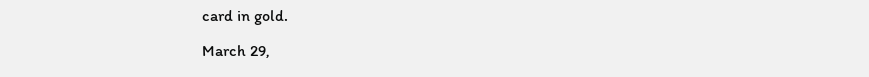card in gold.

March 29,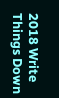2018 Write Things Down